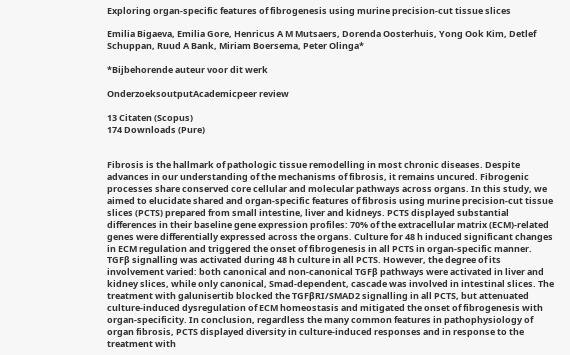Exploring organ-specific features of fibrogenesis using murine precision-cut tissue slices

Emilia Bigaeva, Emilia Gore, Henricus A M Mutsaers, Dorenda Oosterhuis, Yong Ook Kim, Detlef Schuppan, Ruud A Bank, Miriam Boersema, Peter Olinga*

*Bijbehorende auteur voor dit werk

OnderzoeksoutputAcademicpeer review

13 Citaten (Scopus)
174 Downloads (Pure)


Fibrosis is the hallmark of pathologic tissue remodelling in most chronic diseases. Despite advances in our understanding of the mechanisms of fibrosis, it remains uncured. Fibrogenic processes share conserved core cellular and molecular pathways across organs. In this study, we aimed to elucidate shared and organ-specific features of fibrosis using murine precision-cut tissue slices (PCTS) prepared from small intestine, liver and kidneys. PCTS displayed substantial differences in their baseline gene expression profiles: 70% of the extracellular matrix (ECM)-related genes were differentially expressed across the organs. Culture for 48 h induced significant changes in ECM regulation and triggered the onset of fibrogenesis in all PCTS in organ-specific manner. TGFβ signalling was activated during 48 h culture in all PCTS. However, the degree of its involvement varied: both canonical and non-canonical TGFβ pathways were activated in liver and kidney slices, while only canonical, Smad-dependent, cascade was involved in intestinal slices. The treatment with galunisertib blocked the TGFβRI/SMAD2 signalling in all PCTS, but attenuated culture-induced dysregulation of ECM homeostasis and mitigated the onset of fibrogenesis with organ-specificity. In conclusion, regardless the many common features in pathophysiology of organ fibrosis, PCTS displayed diversity in culture-induced responses and in response to the treatment with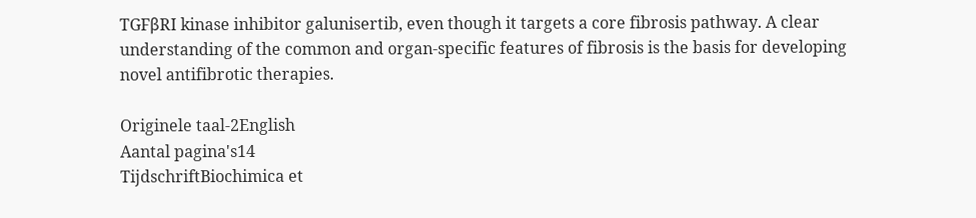TGFβRI kinase inhibitor galunisertib, even though it targets a core fibrosis pathway. A clear understanding of the common and organ-specific features of fibrosis is the basis for developing novel antifibrotic therapies.

Originele taal-2English
Aantal pagina's14
TijdschriftBiochimica et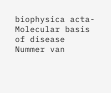biophysica acta-Molecular basis of disease
Nummer van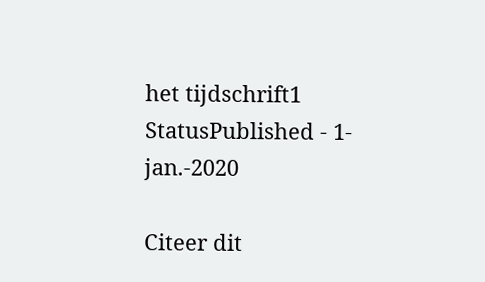het tijdschrift1
StatusPublished - 1-jan.-2020

Citeer dit